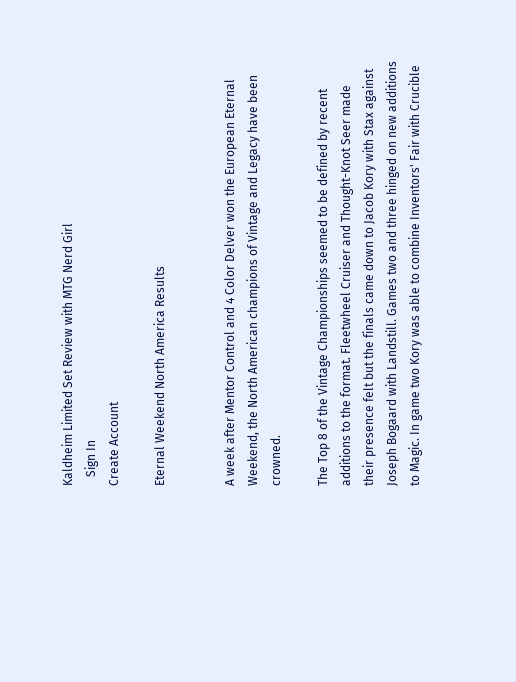Kaldheim Limited Set Review with MTG Nerd Girl
   Sign In
Create Account

Eternal Weekend North America Results


A week after Mentor Control and 4 Color Delver won the European Eternal Weekend, the North American champions of Vintage and Legacy have been crowned.

The Top 8 of the Vintage Championships seemed to be defined by recent additions to the format. Fleetwheel Cruiser and Thought-Knot Seer made their presence felt but the finals came down to Jacob Kory with Stax against Joseph Bogaard with Landstill. Games two and three hinged on new additions to Magic. In game two Kory was able to combine Inventors' Fair with Crucible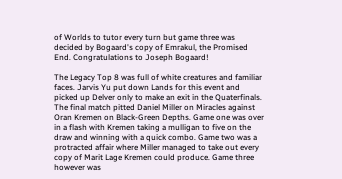of Worlds to tutor every turn but game three was decided by Bogaard's copy of Emrakul, the Promised End. Congratulations to Joseph Bogaard!

The Legacy Top 8 was full of white creatures and familiar faces. Jarvis Yu put down Lands for this event and picked up Delver only to make an exit in the Quaterfinals. The final match pitted Daniel Miller on Miracles against Oran Kremen on Black-Green Depths. Game one was over in a flash with Kremen taking a mulligan to five on the draw and winning with a quick combo. Game two was a protracted affair where Miller managed to take out every copy of Marit Lage Kremen could produce. Game three however was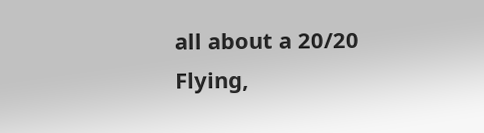all about a 20/20 Flying,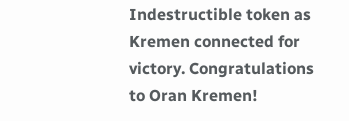Indestructible token as Kremen connected for victory. Congratulations to Oran Kremen!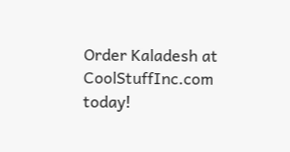Order Kaladesh at CoolStuffInc.com today!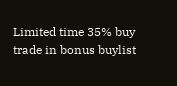Limited time 35% buy trade in bonus buylist